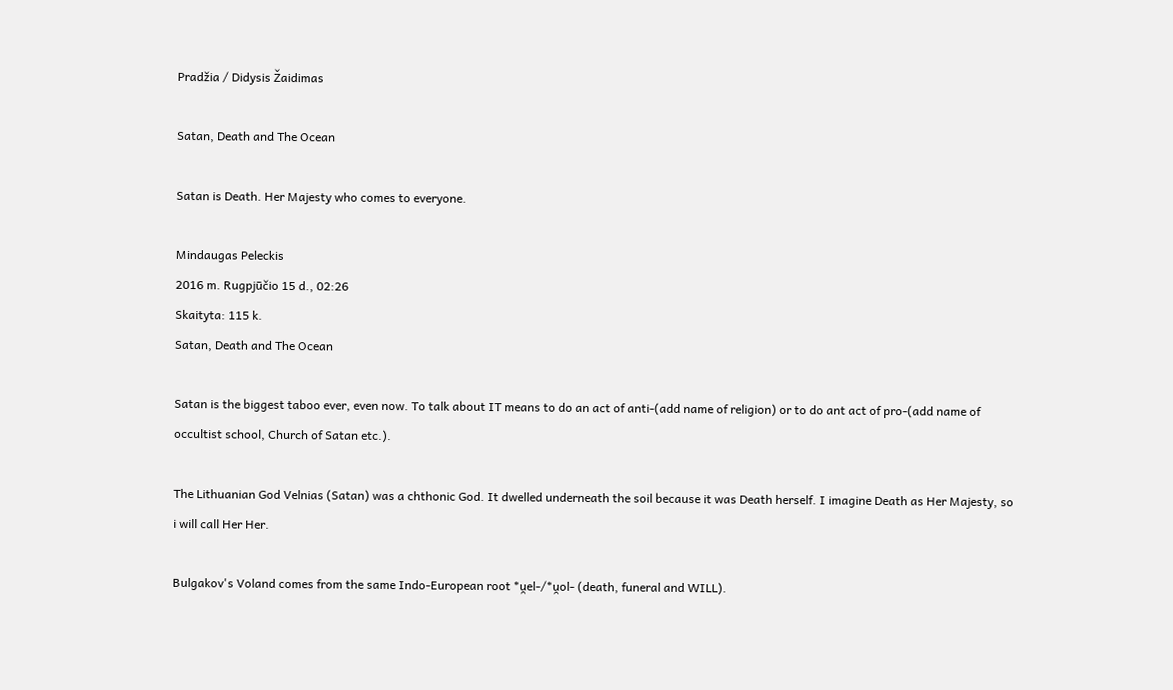Pradžia / Didysis Žaidimas

Satan, Death and The Ocean

Satan is Death. Her Majesty who comes to everyone.

Mindaugas Peleckis
2016 m. Rugpjūčio 15 d., 02:26
Skaityta: 115 k.
Satan, Death and The Ocean

Satan is the biggest taboo ever, even now. To talk about IT means to do an act of anti-(add name of religion) or to do ant act of pro-(add name of occultist school, Church of Satan etc.).

The Lithuanian God Velnias (Satan) was a chthonic God. It dwelled underneath the soil because it was Death herself. I imagine Death as Her Majesty, so i will call Her Her.

Bulgakov's Voland comes from the same Indo-European root *u̯el-/*u̯ol- (death, funeral and WILL).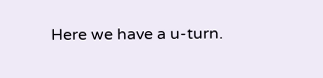Here we have a u-turn.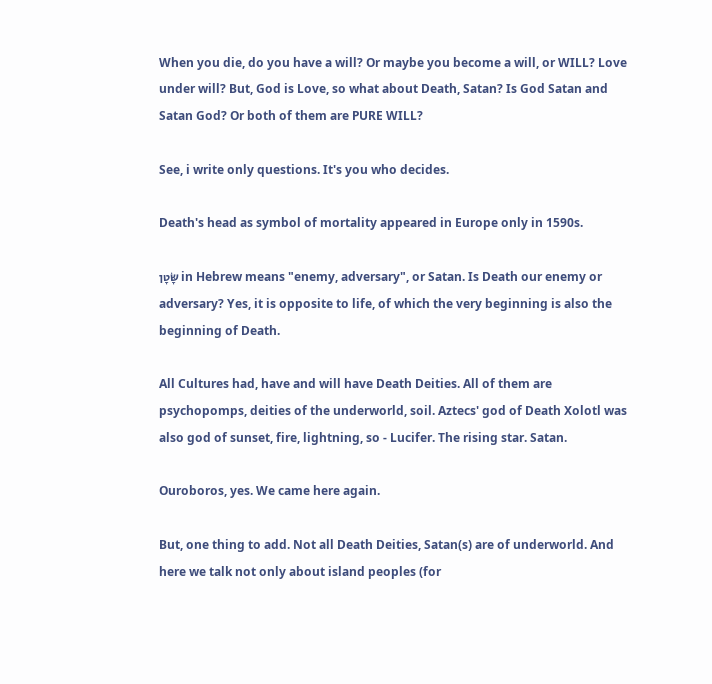When you die, do you have a will? Or maybe you become a will, or WILL? Love under will? But, God is Love, so what about Death, Satan? Is God Satan and Satan God? Or both of them are PURE WILL?

See, i write only questions. It's you who decides.

Death's head as symbol of mortality appeared in Europe only in 1590s.

שָּׂטָן in Hebrew means "enemy, adversary", or Satan. Is Death our enemy or adversary? Yes, it is opposite to life, of which the very beginning is also the beginning of Death.

All Cultures had, have and will have Death Deities. All of them are psychopomps, deities of the underworld, soil. Aztecs' god of Death Xolotl was also god of sunset, fire, lightning, so - Lucifer. The rising star. Satan.

Ouroboros, yes. We came here again.

But, one thing to add. Not all Death Deities, Satan(s) are of underworld. And here we talk not only about island peoples (for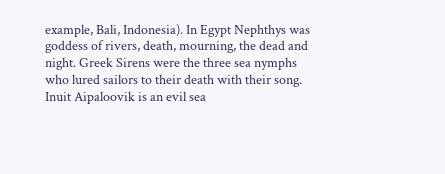example, Bali, Indonesia). In Egypt Nephthys was goddess of rivers, death, mourning, the dead and night. Greek Sirens were the three sea nymphs who lured sailors to their death with their song. Inuit Aipaloovik is an evil sea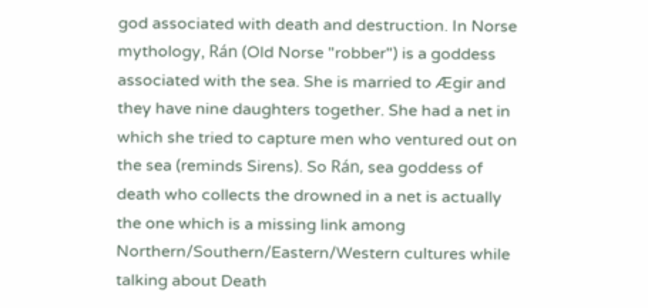god associated with death and destruction. In Norse mythology, Rán (Old Norse "robber") is a goddess associated with the sea. She is married to Ægir and they have nine daughters together. She had a net in which she tried to capture men who ventured out on the sea (reminds Sirens). So Rán, sea goddess of death who collects the drowned in a net is actually the one which is a missing link among Northern/Southern/Eastern/Western cultures while talking about Death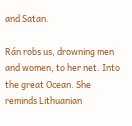and Satan.

Rán robs us, drowning men and women, to her net. Into the great Ocean. She reminds Lithuanian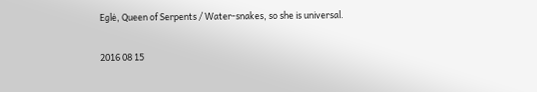Eglė, Queen of Serpents / Water-snakes, so she is universal.

2016 08 15